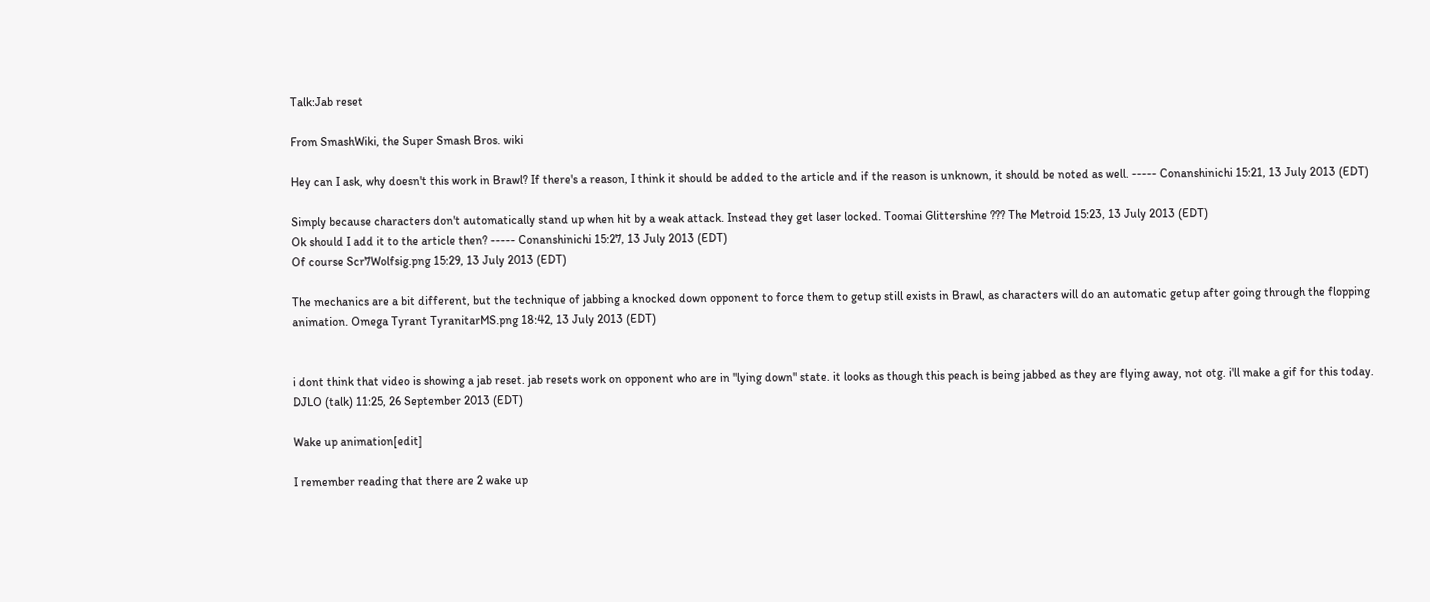Talk:Jab reset

From SmashWiki, the Super Smash Bros. wiki

Hey can I ask, why doesn't this work in Brawl? If there's a reason, I think it should be added to the article and if the reason is unknown, it should be noted as well. ----- Conanshinichi 15:21, 13 July 2013 (EDT)

Simply because characters don't automatically stand up when hit by a weak attack. Instead they get laser locked. Toomai Glittershine ??? The Metroid 15:23, 13 July 2013 (EDT)
Ok should I add it to the article then? ----- Conanshinichi 15:27, 13 July 2013 (EDT)
Of course Scr7Wolfsig.png 15:29, 13 July 2013 (EDT)

The mechanics are a bit different, but the technique of jabbing a knocked down opponent to force them to getup still exists in Brawl, as characters will do an automatic getup after going through the flopping animation. Omega Tyrant TyranitarMS.png 18:42, 13 July 2013 (EDT)


i dont think that video is showing a jab reset. jab resets work on opponent who are in "lying down" state. it looks as though this peach is being jabbed as they are flying away, not otg. i'll make a gif for this today. DJLO (talk) 11:25, 26 September 2013 (EDT)

Wake up animation[edit]

I remember reading that there are 2 wake up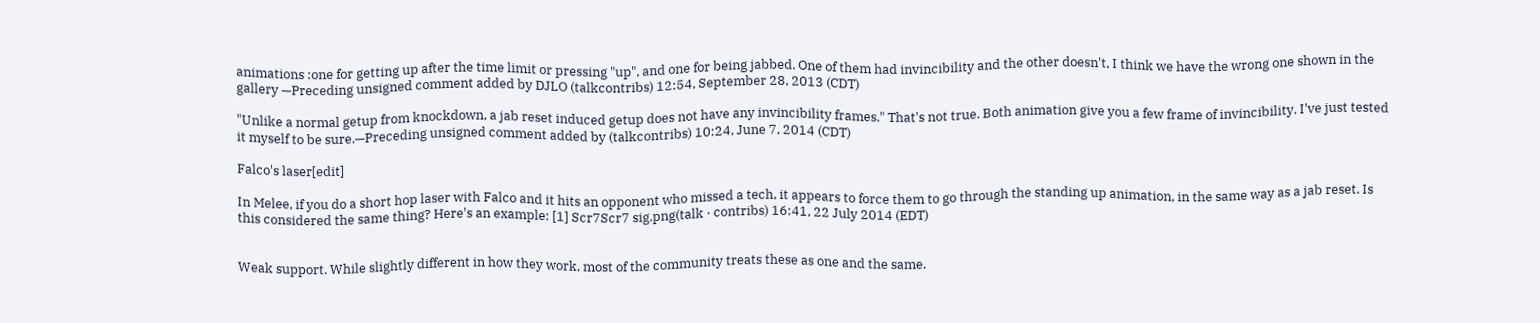animations :one for getting up after the time limit or pressing "up", and one for being jabbed. One of them had invincibility and the other doesn't, I think we have the wrong one shown in the gallery —Preceding unsigned comment added by DJLO (talkcontribs) 12:54, September 28, 2013 (CDT)

"Unlike a normal getup from knockdown, a jab reset induced getup does not have any invincibility frames." That's not true. Both animation give you a few frame of invincibility. I've just tested it myself to be sure.—Preceding unsigned comment added by (talkcontribs) 10:24, June 7, 2014 (CDT)

Falco's laser[edit]

In Melee, if you do a short hop laser with Falco and it hits an opponent who missed a tech, it appears to force them to go through the standing up animation, in the same way as a jab reset. Is this considered the same thing? Here's an example: [1] Scr7Scr7 sig.png(talk · contribs) 16:41, 22 July 2014 (EDT)


Weak support. While slightly different in how they work, most of the community treats these as one and the same.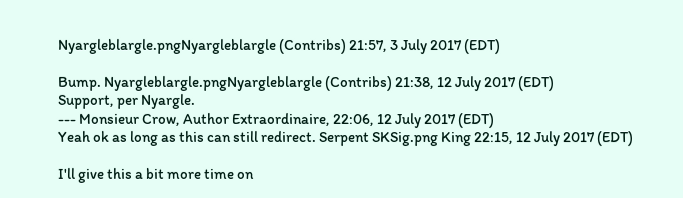Nyargleblargle.pngNyargleblargle (Contribs) 21:57, 3 July 2017 (EDT)

Bump. Nyargleblargle.pngNyargleblargle (Contribs) 21:38, 12 July 2017 (EDT)
Support, per Nyargle.
--- Monsieur Crow, Author Extraordinaire, 22:06, 12 July 2017 (EDT)
Yeah ok as long as this can still redirect. Serpent SKSig.png King 22:15, 12 July 2017 (EDT)

I'll give this a bit more time on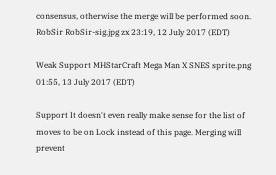consensus, otherwise the merge will be performed soon. RobSir RobSir-sig.jpg zx 23:19, 12 July 2017 (EDT)

Weak Support MHStarCraft Mega Man X SNES sprite.png 01:55, 13 July 2017 (EDT)

Support It doesn't even really make sense for the list of moves to be on Lock instead of this page. Merging will prevent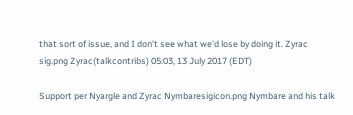that sort of issue, and I don't see what we'd lose by doing it. Zyrac sig.png Zyrac(talkcontribs) 05:03, 13 July 2017 (EDT)

Support per Nyargle and Zyrac Nymbaresigicon.png Nymbare and his talk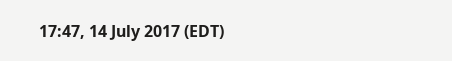17:47, 14 July 2017 (EDT)